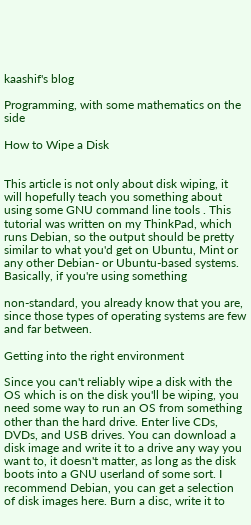kaashif's blog

Programming, with some mathematics on the side

How to Wipe a Disk


This article is not only about disk wiping, it will hopefully teach you something about using some GNU command line tools . This tutorial was written on my ThinkPad, which runs Debian, so the output should be pretty similar to what you'd get on Ubuntu, Mint or any other Debian- or Ubuntu-based systems. Basically, if you're using something

non-standard, you already know that you are, since those types of operating systems are few and far between.

Getting into the right environment

Since you can't reliably wipe a disk with the OS which is on the disk you'll be wiping, you need some way to run an OS from something other than the hard drive. Enter live CDs, DVDs, and USB drives. You can download a disk image and write it to a drive any way you want to, it doesn't matter, as long as the disk boots into a GNU userland of some sort. I recommend Debian, you can get a selection of disk images here. Burn a disc, write it to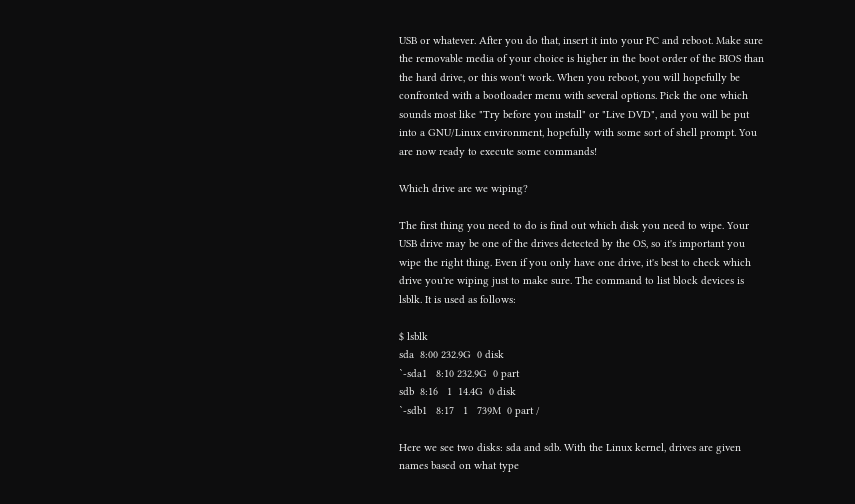USB or whatever. After you do that, insert it into your PC and reboot. Make sure the removable media of your choice is higher in the boot order of the BIOS than the hard drive, or this won't work. When you reboot, you will hopefully be confronted with a bootloader menu with several options. Pick the one which sounds most like "Try before you install" or "Live DVD", and you will be put into a GNU/Linux environment, hopefully with some sort of shell prompt. You are now ready to execute some commands!

Which drive are we wiping?

The first thing you need to do is find out which disk you need to wipe. Your USB drive may be one of the drives detected by the OS, so it's important you wipe the right thing. Even if you only have one drive, it's best to check which drive you're wiping just to make sure. The command to list block devices is lsblk. It is used as follows:

$ lsblk
sda  8:00 232.9G  0 disk
`-sda1   8:10 232.9G  0 part
sdb  8:16   1  14.4G  0 disk
`-sdb1   8:17   1   739M  0 part /

Here we see two disks: sda and sdb. With the Linux kernel, drives are given names based on what type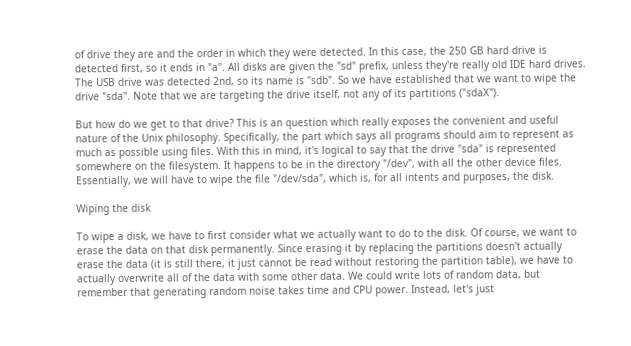of drive they are and the order in which they were detected. In this case, the 250 GB hard drive is detected first, so it ends in "a". All disks are given the "sd" prefix, unless they're really old IDE hard drives. The USB drive was detected 2nd, so its name is "sdb". So we have established that we want to wipe the drive "sda". Note that we are targeting the drive itself, not any of its partitions ("sdaX").

But how do we get to that drive? This is an question which really exposes the convenient and useful nature of the Unix philosophy. Specifically, the part which says all programs should aim to represent as much as possible using files. With this in mind, it's logical to say that the drive "sda" is represented somewhere on the filesystem. It happens to be in the directory "/dev", with all the other device files. Essentially, we will have to wipe the file "/dev/sda", which is, for all intents and purposes, the disk.

Wiping the disk

To wipe a disk, we have to first consider what we actually want to do to the disk. Of course, we want to erase the data on that disk permanently. Since erasing it by replacing the partitions doesn't actually erase the data (it is still there, it just cannot be read without restoring the partition table), we have to actually overwrite all of the data with some other data. We could write lots of random data, but remember that generating random noise takes time and CPU power. Instead, let's just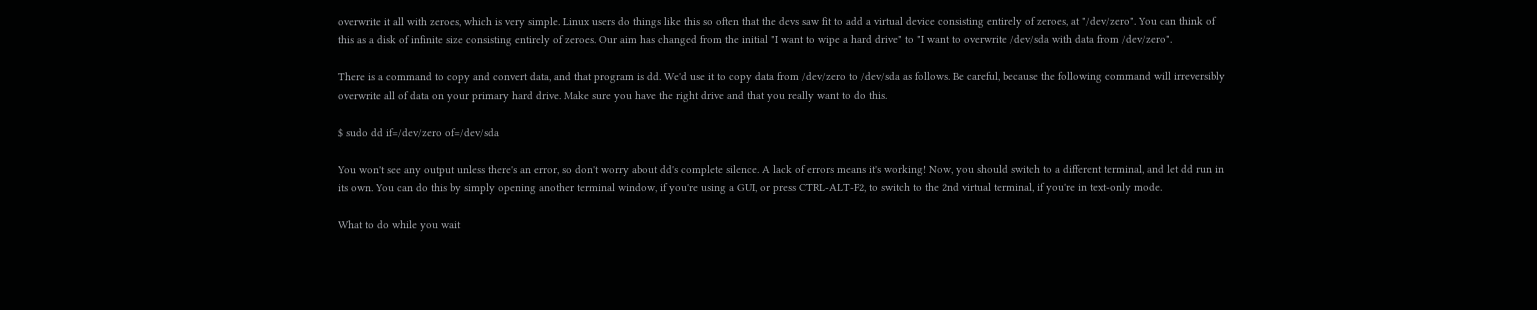overwrite it all with zeroes, which is very simple. Linux users do things like this so often that the devs saw fit to add a virtual device consisting entirely of zeroes, at "/dev/zero". You can think of this as a disk of infinite size consisting entirely of zeroes. Our aim has changed from the initial "I want to wipe a hard drive" to "I want to overwrite /dev/sda with data from /dev/zero".

There is a command to copy and convert data, and that program is dd. We'd use it to copy data from /dev/zero to /dev/sda as follows. Be careful, because the following command will irreversibly overwrite all of data on your primary hard drive. Make sure you have the right drive and that you really want to do this.

$ sudo dd if=/dev/zero of=/dev/sda

You won't see any output unless there's an error, so don't worry about dd's complete silence. A lack of errors means it's working! Now, you should switch to a different terminal, and let dd run in its own. You can do this by simply opening another terminal window, if you're using a GUI, or press CTRL-ALT-F2, to switch to the 2nd virtual terminal, if you're in text-only mode.

What to do while you wait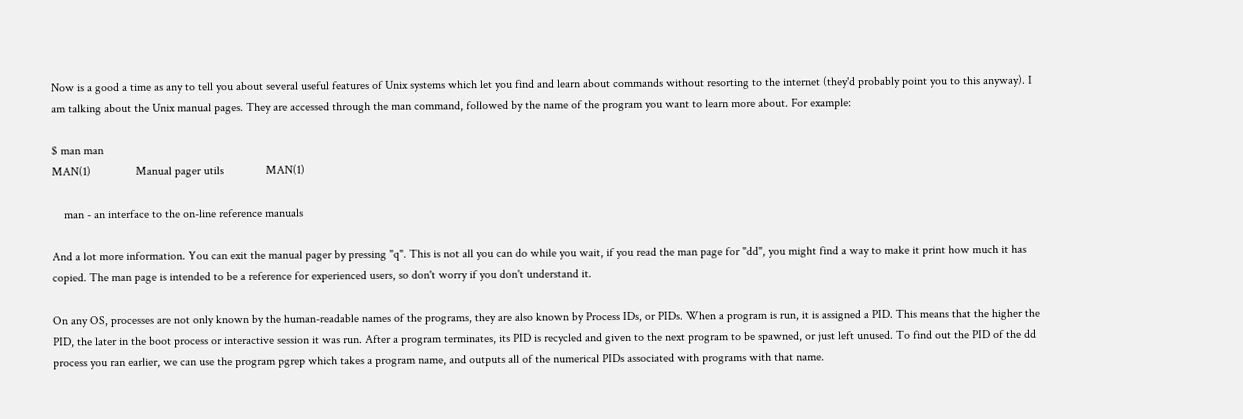Now is a good a time as any to tell you about several useful features of Unix systems which let you find and learn about commands without resorting to the internet (they'd probably point you to this anyway). I am talking about the Unix manual pages. They are accessed through the man command, followed by the name of the program you want to learn more about. For example:

$ man man
MAN(1)               Manual pager utils              MAN(1)

    man - an interface to the on-line reference manuals

And a lot more information. You can exit the manual pager by pressing "q". This is not all you can do while you wait, if you read the man page for "dd", you might find a way to make it print how much it has copied. The man page is intended to be a reference for experienced users, so don't worry if you don't understand it.

On any OS, processes are not only known by the human-readable names of the programs, they are also known by Process IDs, or PIDs. When a program is run, it is assigned a PID. This means that the higher the PID, the later in the boot process or interactive session it was run. After a program terminates, its PID is recycled and given to the next program to be spawned, or just left unused. To find out the PID of the dd process you ran earlier, we can use the program pgrep which takes a program name, and outputs all of the numerical PIDs associated with programs with that name.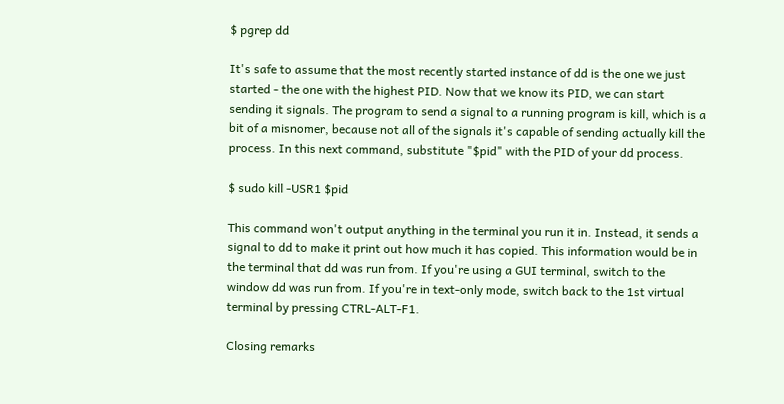$ pgrep dd

It's safe to assume that the most recently started instance of dd is the one we just started - the one with the highest PID. Now that we know its PID, we can start sending it signals. The program to send a signal to a running program is kill, which is a bit of a misnomer, because not all of the signals it's capable of sending actually kill the process. In this next command, substitute "$pid" with the PID of your dd process.

$ sudo kill -USR1 $pid

This command won't output anything in the terminal you run it in. Instead, it sends a signal to dd to make it print out how much it has copied. This information would be in the terminal that dd was run from. If you're using a GUI terminal, switch to the window dd was run from. If you're in text-only mode, switch back to the 1st virtual terminal by pressing CTRL-ALT-F1.

Closing remarks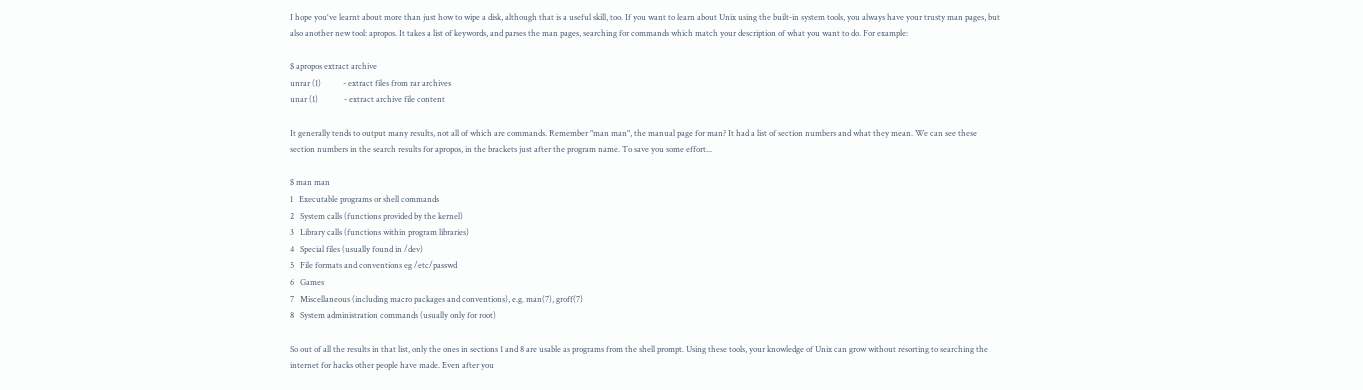I hope you've learnt about more than just how to wipe a disk, although that is a useful skill, too. If you want to learn about Unix using the built-in system tools, you always have your trusty man pages, but also another new tool: apropos. It takes a list of keywords, and parses the man pages, searching for commands which match your description of what you want to do. For example:

$ apropos extract archive
unrar (1)           - extract files from rar archives
unar (1)             - extract archive file content

It generally tends to output many results, not all of which are commands. Remember "man man", the manual page for man? It had a list of section numbers and what they mean. We can see these section numbers in the search results for apropos, in the brackets just after the program name. To save you some effort...

$ man man
1   Executable programs or shell commands
2   System calls (functions provided by the kernel)
3   Library calls (functions within program libraries)
4   Special files (usually found in /dev)
5   File formats and conventions eg /etc/passwd
6   Games
7   Miscellaneous (including macro packages and conventions), e.g. man(7), groff(7)
8   System administration commands (usually only for root)

So out of all the results in that list, only the ones in sections 1 and 8 are usable as programs from the shell prompt. Using these tools, your knowledge of Unix can grow without resorting to searching the internet for hacks other people have made. Even after you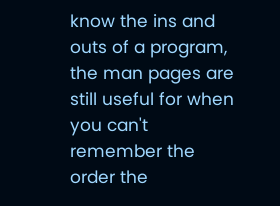know the ins and outs of a program, the man pages are still useful for when you can't remember the order the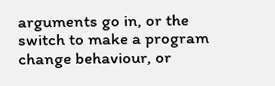arguments go in, or the switch to make a program change behaviour, or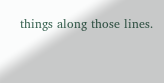things along those lines.